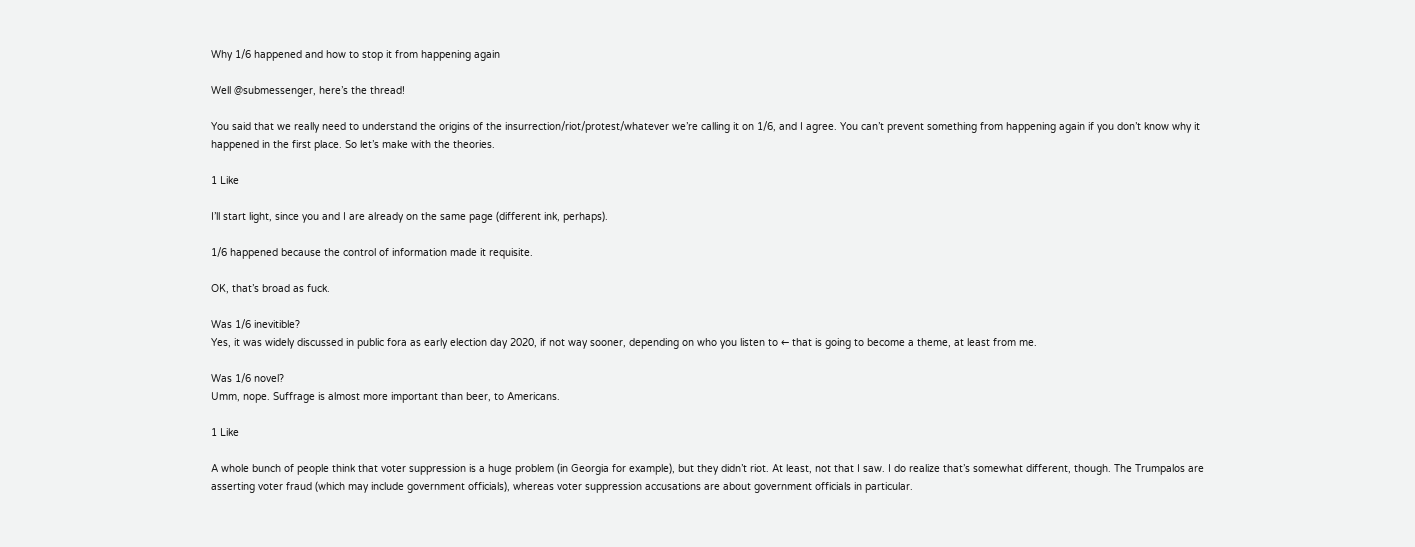Why 1/6 happened and how to stop it from happening again

Well @submessenger, here’s the thread!

You said that we really need to understand the origins of the insurrection/riot/protest/whatever we’re calling it on 1/6, and I agree. You can’t prevent something from happening again if you don’t know why it happened in the first place. So let’s make with the theories.

1 Like

I’ll start light, since you and I are already on the same page (different ink, perhaps).

1/6 happened because the control of information made it requisite.

OK, that’s broad as fuck.

Was 1/6 inevitible?
Yes, it was widely discussed in public fora as early election day 2020, if not way sooner, depending on who you listen to ← that is going to become a theme, at least from me.

Was 1/6 novel?
Umm, nope. Suffrage is almost more important than beer, to Americans.

1 Like

A whole bunch of people think that voter suppression is a huge problem (in Georgia for example), but they didn’t riot. At least, not that I saw. I do realize that’s somewhat different, though. The Trumpalos are asserting voter fraud (which may include government officials), whereas voter suppression accusations are about government officials in particular.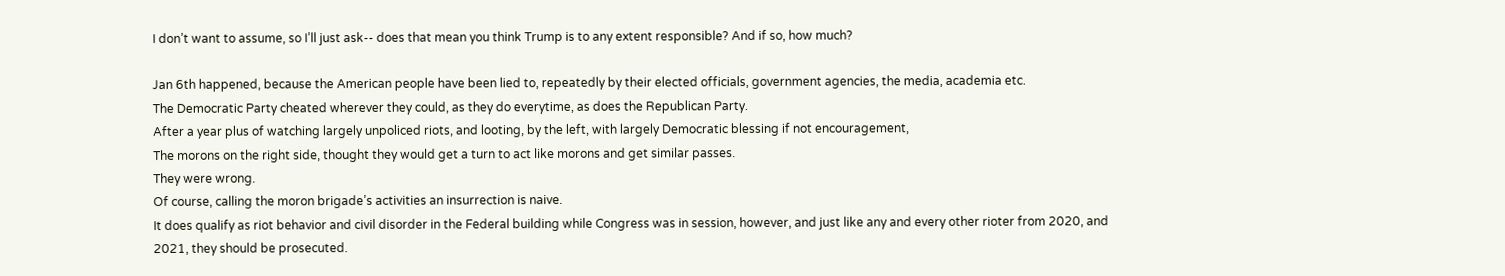I don’t want to assume, so I’ll just ask-- does that mean you think Trump is to any extent responsible? And if so, how much?

Jan 6th happened, because the American people have been lied to, repeatedly by their elected officials, government agencies, the media, academia etc.
The Democratic Party cheated wherever they could, as they do everytime, as does the Republican Party.
After a year plus of watching largely unpoliced riots, and looting, by the left, with largely Democratic blessing if not encouragement,
The morons on the right side, thought they would get a turn to act like morons and get similar passes.
They were wrong.
Of course, calling the moron brigade’s activities an insurrection is naive.
It does qualify as riot behavior and civil disorder in the Federal building while Congress was in session, however, and just like any and every other rioter from 2020, and 2021, they should be prosecuted.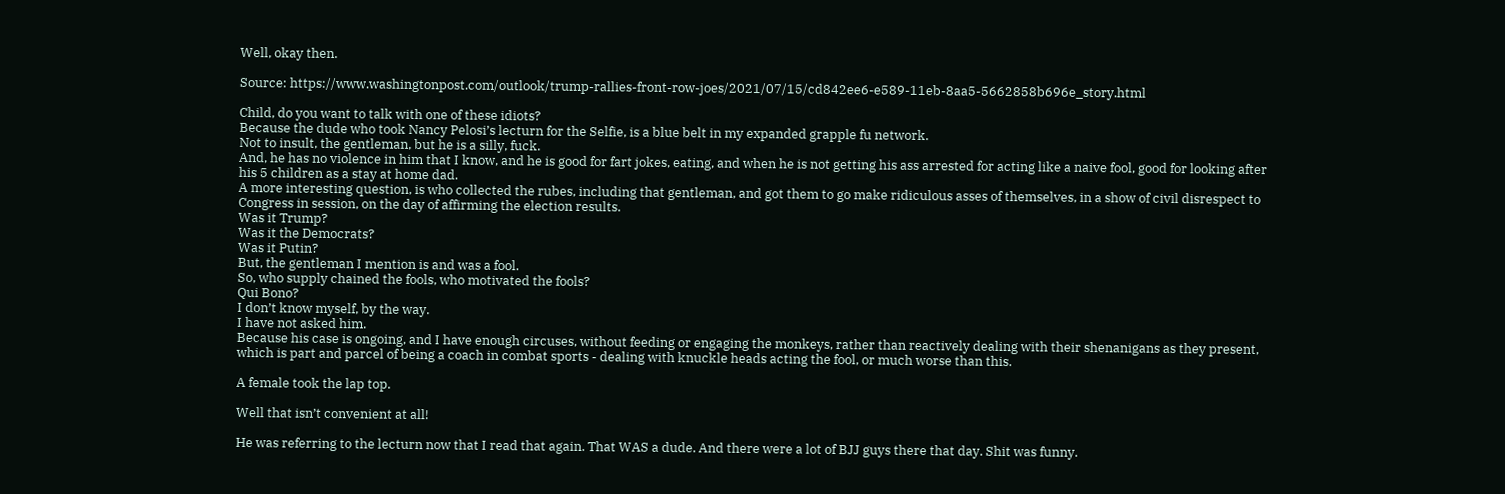Well, okay then.

Source: https://www.washingtonpost.com/outlook/trump-rallies-front-row-joes/2021/07/15/cd842ee6-e589-11eb-8aa5-5662858b696e_story.html

Child, do you want to talk with one of these idiots?
Because the dude who took Nancy Pelosi’s lecturn for the Selfie, is a blue belt in my expanded grapple fu network.
Not to insult, the gentleman, but he is a silly, fuck.
And, he has no violence in him that I know, and he is good for fart jokes, eating, and when he is not getting his ass arrested for acting like a naive fool, good for looking after his 5 children as a stay at home dad.
A more interesting question, is who collected the rubes, including that gentleman, and got them to go make ridiculous asses of themselves, in a show of civil disrespect to Congress in session, on the day of affirming the election results.
Was it Trump?
Was it the Democrats?
Was it Putin?
But, the gentleman I mention is and was a fool.
So, who supply chained the fools, who motivated the fools?
Qui Bono?
I don’t know myself, by the way.
I have not asked him.
Because his case is ongoing, and I have enough circuses, without feeding or engaging the monkeys, rather than reactively dealing with their shenanigans as they present, which is part and parcel of being a coach in combat sports - dealing with knuckle heads acting the fool, or much worse than this.

A female took the lap top.

Well that isn’t convenient at all!

He was referring to the lecturn now that I read that again. That WAS a dude. And there were a lot of BJJ guys there that day. Shit was funny.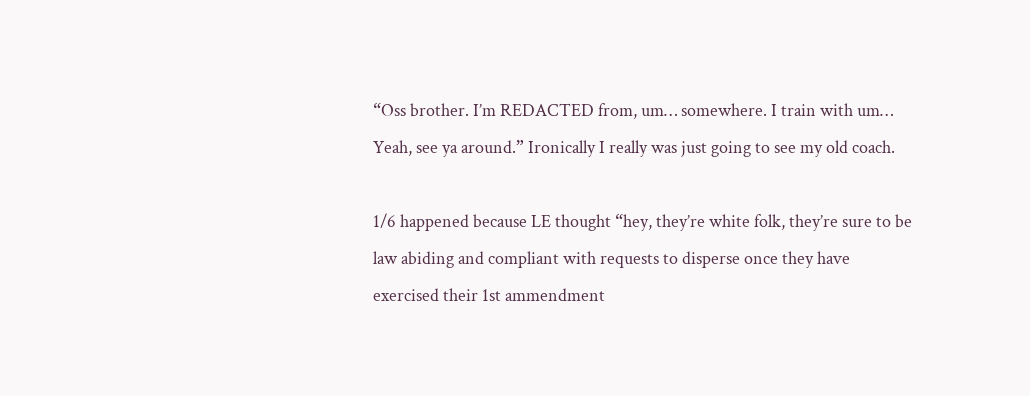“Oss brother. I’m REDACTED from, um… somewhere. I train with um… Yeah, see ya around.” Ironically I really was just going to see my old coach.

1/6 happened because LE thought “hey, they’re white folk, they’re sure to be law abiding and compliant with requests to disperse once they have exercised their 1st ammendment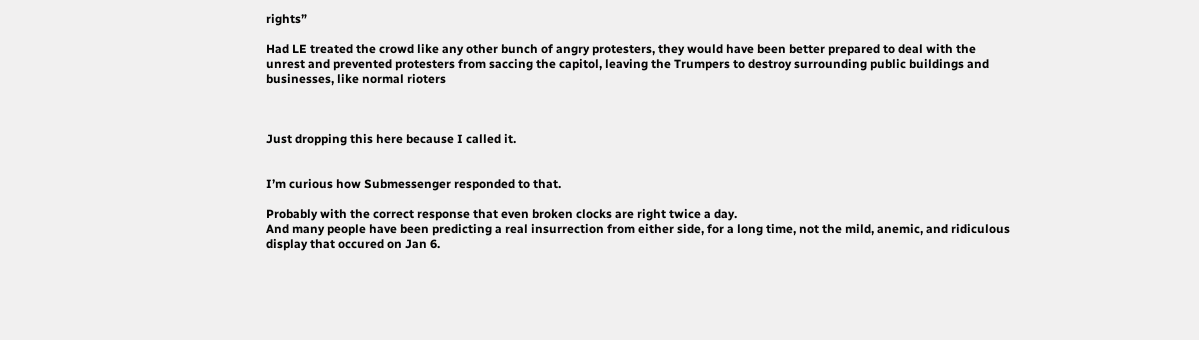rights”

Had LE treated the crowd like any other bunch of angry protesters, they would have been better prepared to deal with the unrest and prevented protesters from saccing the capitol, leaving the Trumpers to destroy surrounding public buildings and businesses, like normal rioters



Just dropping this here because I called it.


I’m curious how Submessenger responded to that.

Probably with the correct response that even broken clocks are right twice a day.
And many people have been predicting a real insurrection from either side, for a long time, not the mild, anemic, and ridiculous display that occured on Jan 6.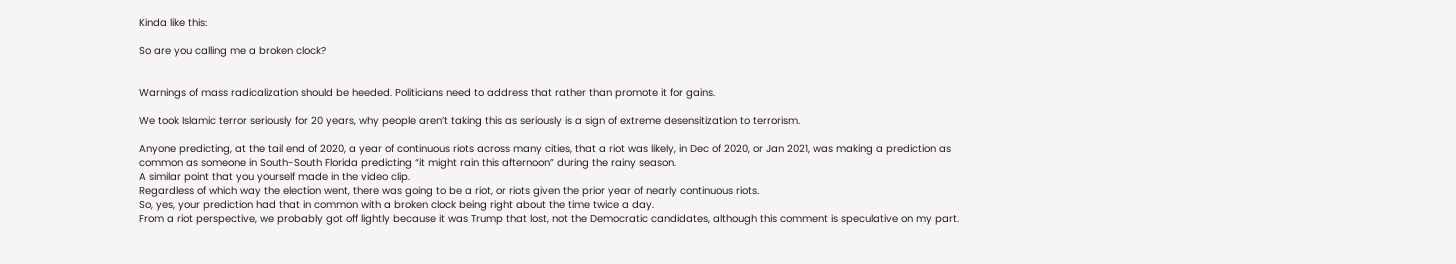Kinda like this:

So are you calling me a broken clock?


Warnings of mass radicalization should be heeded. Politicians need to address that rather than promote it for gains.

We took Islamic terror seriously for 20 years, why people aren’t taking this as seriously is a sign of extreme desensitization to terrorism.

Anyone predicting, at the tail end of 2020, a year of continuous riots across many cities, that a riot was likely, in Dec of 2020, or Jan 2021, was making a prediction as common as someone in South-South Florida predicting “it might rain this afternoon” during the rainy season.
A similar point that you yourself made in the video clip.
Regardless of which way the election went, there was going to be a riot, or riots given the prior year of nearly continuous riots.
So, yes, your prediction had that in common with a broken clock being right about the time twice a day.
From a riot perspective, we probably got off lightly because it was Trump that lost, not the Democratic candidates, although this comment is speculative on my part.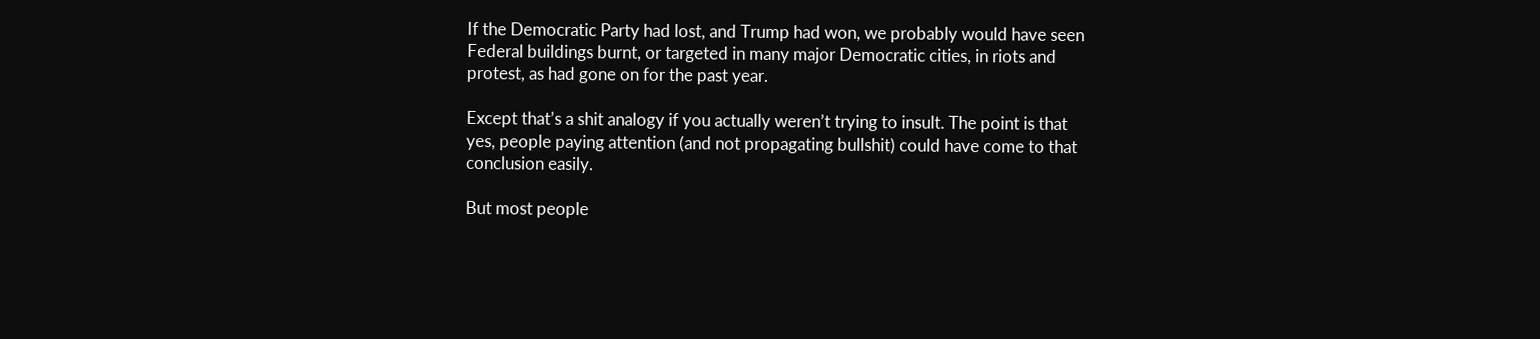If the Democratic Party had lost, and Trump had won, we probably would have seen Federal buildings burnt, or targeted in many major Democratic cities, in riots and protest, as had gone on for the past year.

Except that’s a shit analogy if you actually weren’t trying to insult. The point is that yes, people paying attention (and not propagating bullshit) could have come to that conclusion easily.

But most people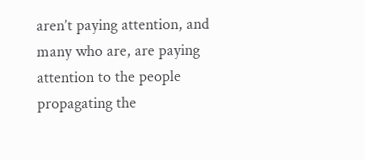aren’t paying attention, and many who are, are paying attention to the people propagating the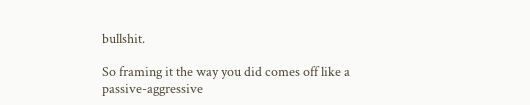bullshit.

So framing it the way you did comes off like a passive-aggressive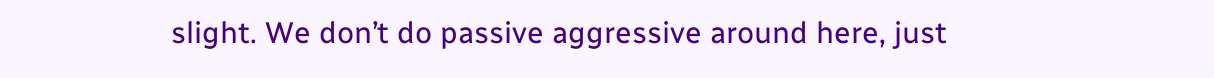slight. We don’t do passive aggressive around here, just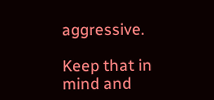aggressive.

Keep that in mind and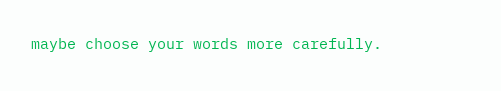maybe choose your words more carefully.